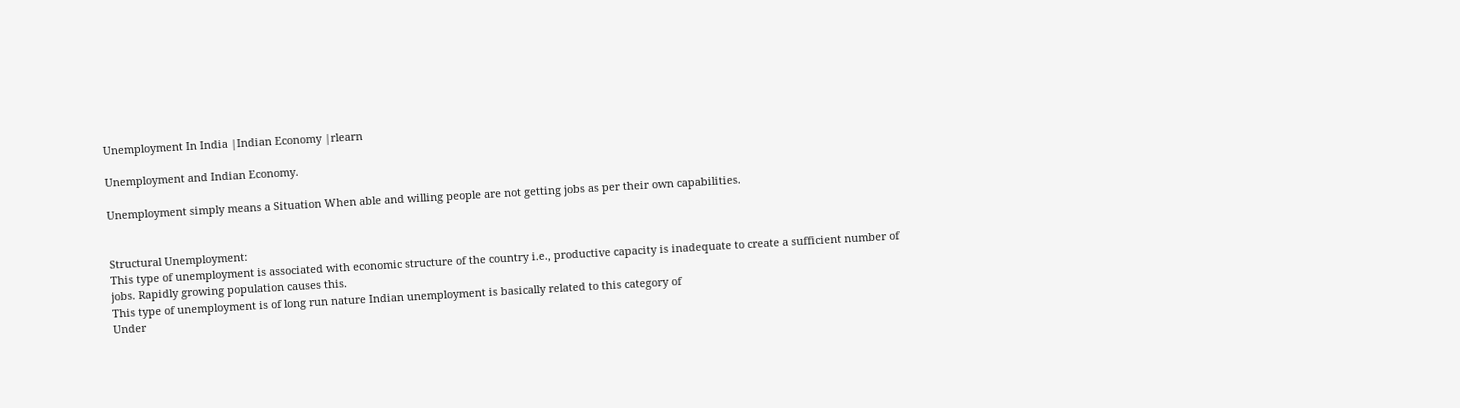Unemployment In India |Indian Economy |rlearn

Unemployment and Indian Economy.

Unemployment simply means a Situation When able and willing people are not getting jobs as per their own capabilities.


Structural Unemployment:
This type of unemployment is associated with economic structure of the country i.e., productive capacity is inadequate to create a sufficient number of jobs. Rapidly growing population causes this.
This type of unemployment is of long run nature Indian unemployment is basically related to this category of
Under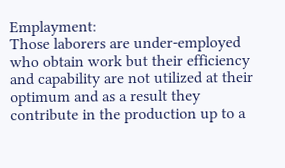Emplayment:
Those laborers are under-employed who obtain work but their efficiency and capability are not utilized at their optimum and as a result they contribute in the production up to a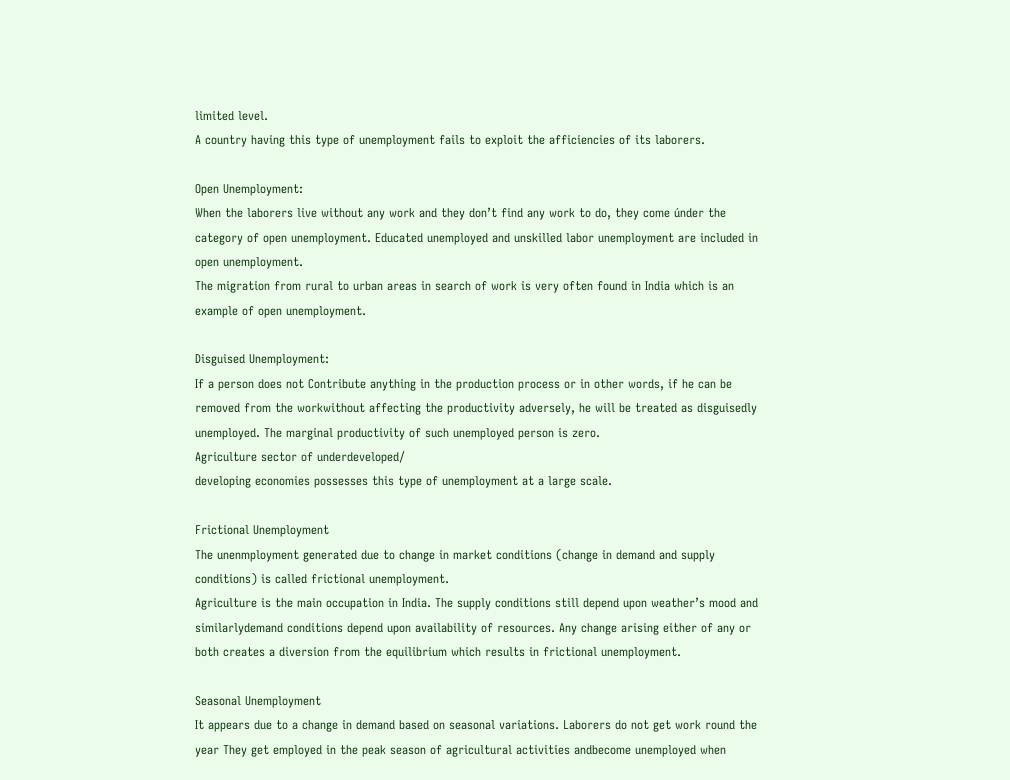limited level.
A country having this type of unemployment fails to exploit the afficiencies of its laborers.

Open Unemployment:
When the laborers live without any work and they don’t find any work to do, they come únder the category of open unemployment. Educated unemployed and unskilled labor unemployment are included in open unemployment.
The migration from rural to urban areas in search of work is very often found in India which is an example of open unemployment.

Disguised Unemployment:
If a person does not Contribute anything in the production process or in other words, if he can be removed from the workwithout affecting the productivity adversely, he will be treated as disguisedly unemployed. The marginal productivity of such unemployed person is zero.
Agriculture sector of underdeveloped/
developing economies possesses this type of unemployment at a large scale.

Frictional Unemployment
The unenmployment generated due to change in market conditions (change in demand and supply conditions) is called frictional unemployment.
Agriculture is the main occupation in India. The supply conditions still depend upon weather’s mood and similarlydemand conditions depend upon availability of resources. Any change arising either of any or both creates a diversion from the equilibrium which results in frictional unemployment.

Seasonal Unemployment
It appears due to a change in demand based on seasonal variations. Laborers do not get work round the year They get employed in the peak season of agricultural activities andbecome unemployed when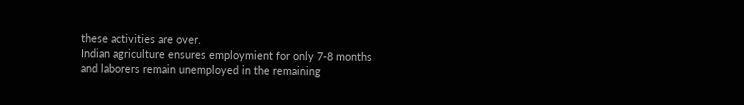these activities are over.
Indian agriculture ensures employmient for only 7-8 months and laborers remain unemployed in the remaining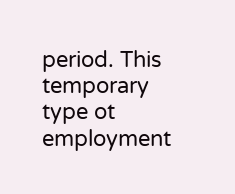period. This temporary type ot employment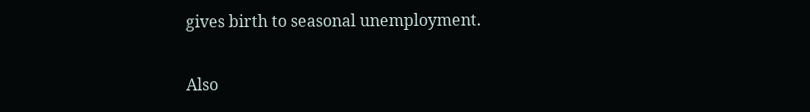gives birth to seasonal unemployment.

Also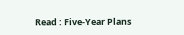Read : Five-Year Plans